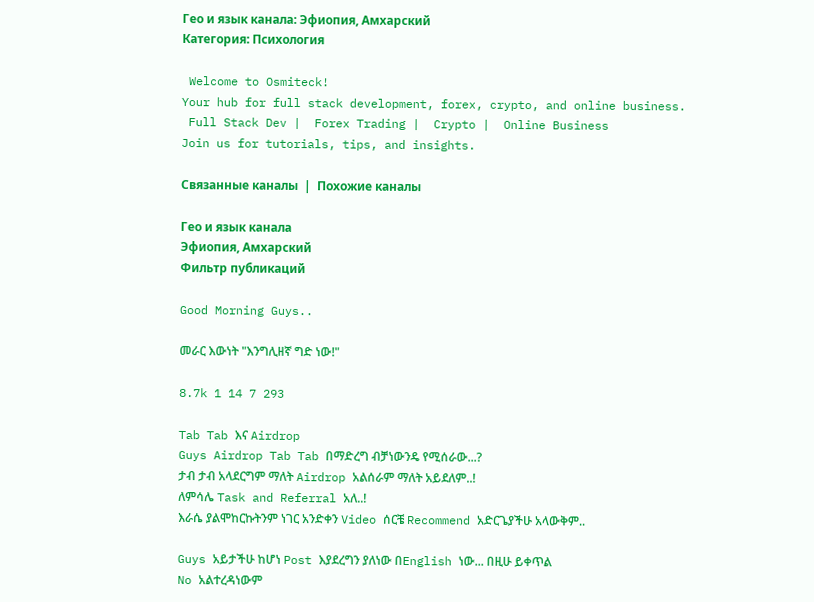Гео и язык канала: Эфиопия, Амхарский
Категория: Психология

 Welcome to Osmiteck!
Your hub for full stack development, forex, crypto, and online business.
 Full Stack Dev |  Forex Trading |  Crypto |  Online Business
Join us for tutorials, tips, and insights.

Связанные каналы  |  Похожие каналы

Гео и язык канала
Эфиопия, Амхарский
Фильтр публикаций

Good Morning Guys..

መራር እውነት "እንግሊዘኛ ግድ ነው!"

8.7k 1 14 7 293

Tab Tab እና Airdrop
Guys Airdrop Tab Tab በማድረግ ብቻነውንዴ የሚሰራው...?
ታብ ታብ አላደርግም ማለት Airdrop አልሰራም ማለት አይደለም..!
ለምሳሌ Task and Referral አለ..!
እራሴ ያልሞከርኩትንም ነገር አንድቀን Video ሰርቼ Recommend አድርጌያችሁ አላውቅም..

Guys አይታችሁ ከሆነ Post እያደረግን ያለነው በEnglish ነው... በዚሁ ይቀጥል
No አልተረዳነውም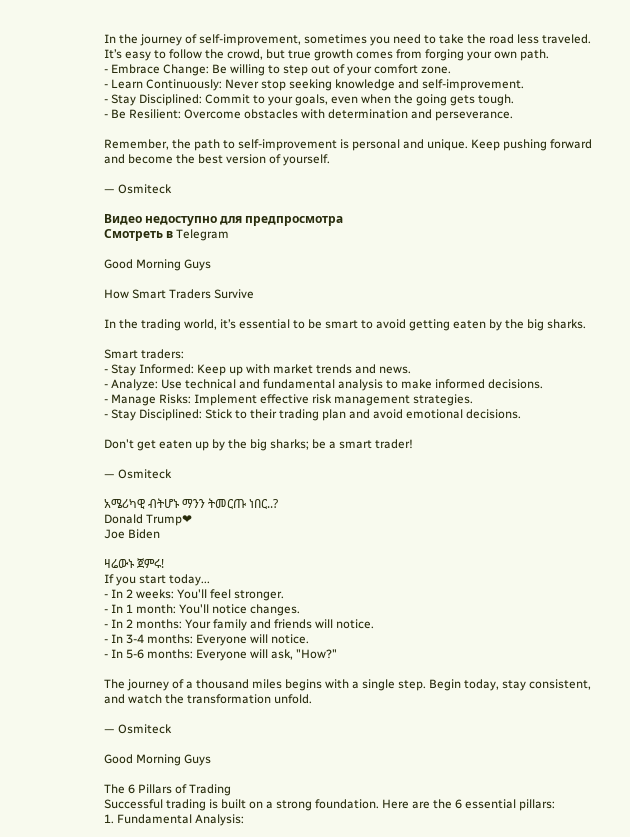In the journey of self-improvement, sometimes you need to take the road less traveled. It’s easy to follow the crowd, but true growth comes from forging your own path.
- Embrace Change: Be willing to step out of your comfort zone.
- Learn Continuously: Never stop seeking knowledge and self-improvement.
- Stay Disciplined: Commit to your goals, even when the going gets tough.
- Be Resilient: Overcome obstacles with determination and perseverance.

Remember, the path to self-improvement is personal and unique. Keep pushing forward and become the best version of yourself.

— Osmiteck

Видео недоступно для предпросмотра
Смотреть в Telegram

Good Morning Guys

How Smart Traders Survive

In the trading world, it’s essential to be smart to avoid getting eaten by the big sharks.

Smart traders:
- Stay Informed: Keep up with market trends and news.
- Analyze: Use technical and fundamental analysis to make informed decisions.
- Manage Risks: Implement effective risk management strategies.
- Stay Disciplined: Stick to their trading plan and avoid emotional decisions.

Don't get eaten up by the big sharks; be a smart trader!

— Osmiteck

አሜሪካዊ ብትሆኑ ማንን ትመርጡ ነበር..?
Donald Trump❤
Joe Biden

ዛሬውኑ ጀምሩ!
If you start today...
- In 2 weeks: You'll feel stronger.
- In 1 month: You'll notice changes.
- In 2 months: Your family and friends will notice.
- In 3-4 months: Everyone will notice.
- In 5-6 months: Everyone will ask, "How?"

The journey of a thousand miles begins with a single step. Begin today, stay consistent, and watch the transformation unfold.

— Osmiteck

Good Morning Guys

The 6 Pillars of Trading
Successful trading is built on a strong foundation. Here are the 6 essential pillars:
1. Fundamental Analysis: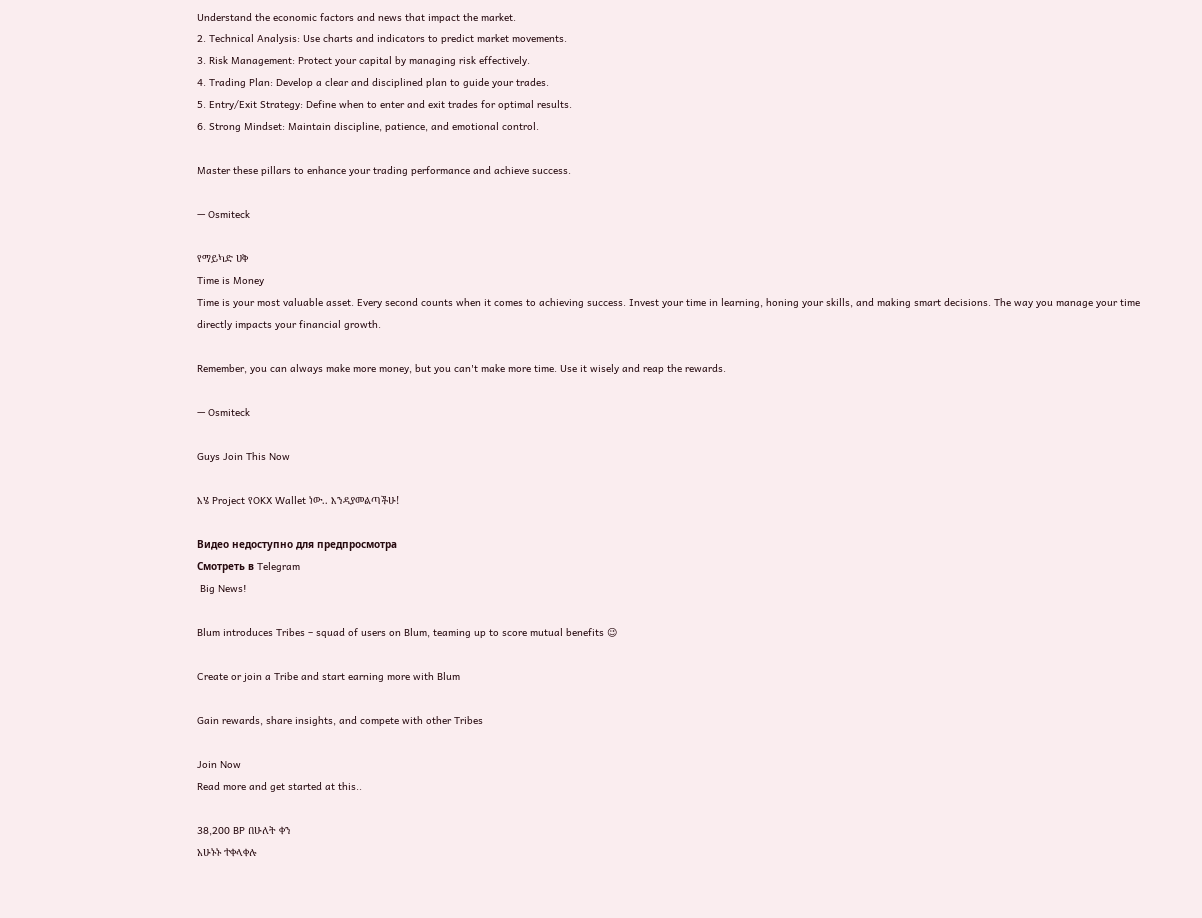Understand the economic factors and news that impact the market.
2. Technical Analysis: Use charts and indicators to predict market movements.
3. Risk Management: Protect your capital by managing risk effectively.
4. Trading Plan: Develop a clear and disciplined plan to guide your trades.
5. Entry/Exit Strategy: Define when to enter and exit trades for optimal results.
6. Strong Mindset: Maintain discipline, patience, and emotional control.

Master these pillars to enhance your trading performance and achieve success.

— Osmiteck

የማይካድ ሀቅ
Time is Money
Time is your most valuable asset. Every second counts when it comes to achieving success. Invest your time in learning, honing your skills, and making smart decisions. The way you manage your time directly impacts your financial growth.

Remember, you can always make more money, but you can't make more time. Use it wisely and reap the rewards.

— Osmiteck

Guys Join This Now

እሄ Project የOKX Wallet ነው.. እንዳያመልጣችሁ!

Видео недоступно для предпросмотра
Смотреть в Telegram
 Big News!

Blum introduces Tribes – squad of users on Blum, teaming up to score mutual benefits 😉

Create or join a Tribe and start earning more with Blum

Gain rewards, share insights, and compete with other Tribes

Join Now
Read more and get started at this..

38,200 BP በሁለት ቀን
አሁኑኑ ተቀላቀሉ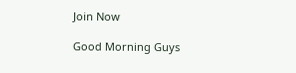Join Now

Good Morning Guys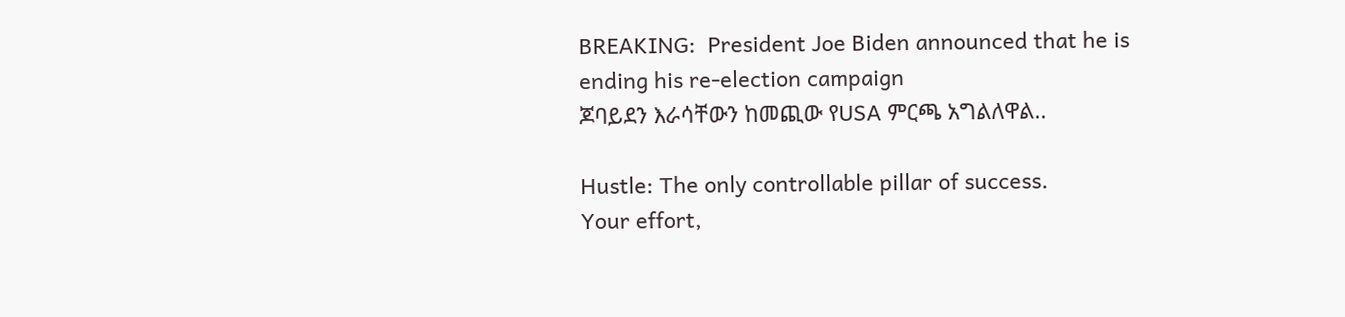BREAKING:  President Joe Biden announced that he is ending his re-election campaign
ጆባይደን እራሳቸውን ከመጪው የUSA ምርጫ አግልለዋል..

Hustle: The only controllable pillar of success.
Your effort,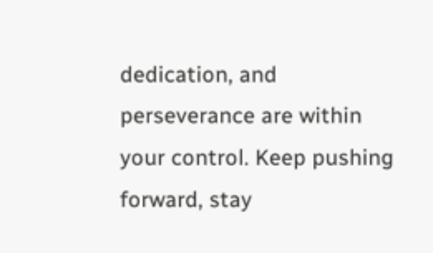dedication, and perseverance are within your control. Keep pushing forward, stay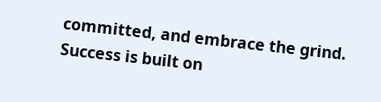committed, and embrace the grind. Success is built on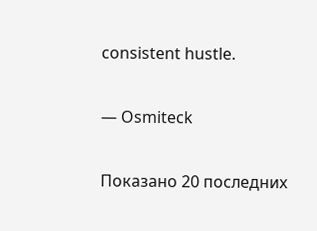consistent hustle.

— Osmiteck

Показано 20 последних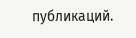публикаций.